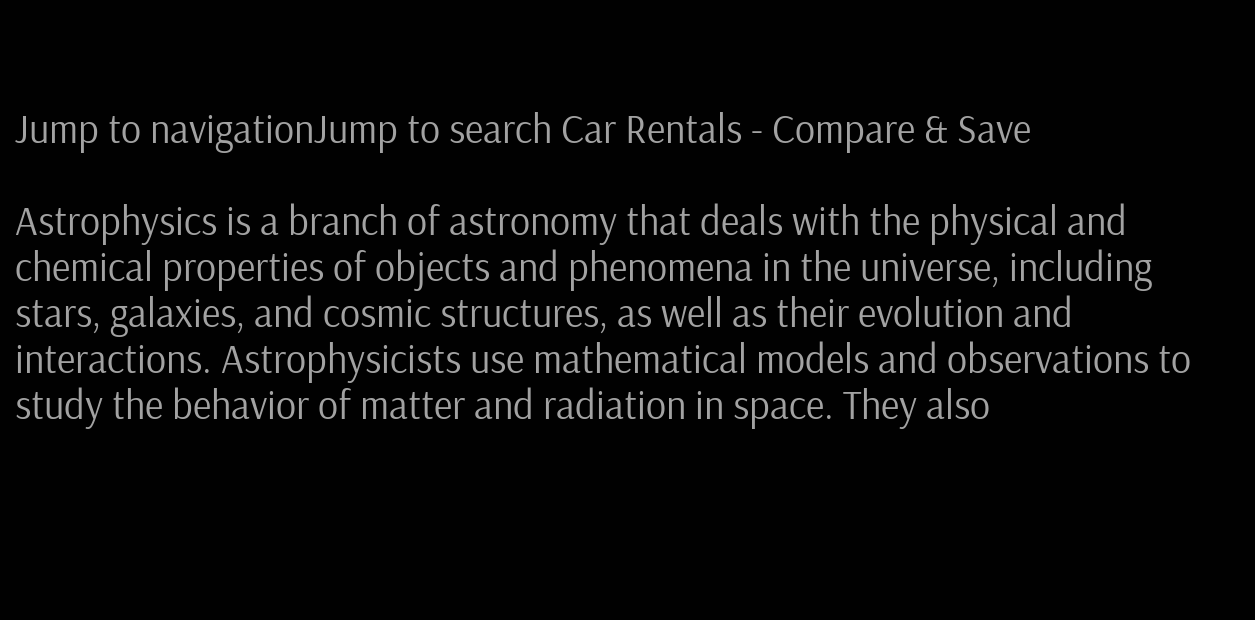Jump to navigationJump to search Car Rentals - Compare & Save

Astrophysics is a branch of astronomy that deals with the physical and chemical properties of objects and phenomena in the universe, including stars, galaxies, and cosmic structures, as well as their evolution and interactions. Astrophysicists use mathematical models and observations to study the behavior of matter and radiation in space. They also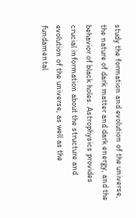study the formation and evolution of the universe, the nature of dark matter and dark energy, and the behavior of black holes. Astrophysics provides crucial information about the structure and evolution of the universe, as well as the fundamental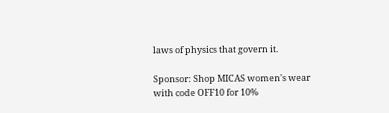laws of physics that govern it.

Sponsor: Shop MICAS women's wear with code OFF10 for 10%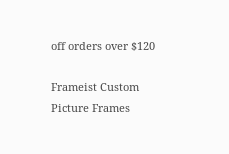off orders over $120

Frameist Custom Picture Frames